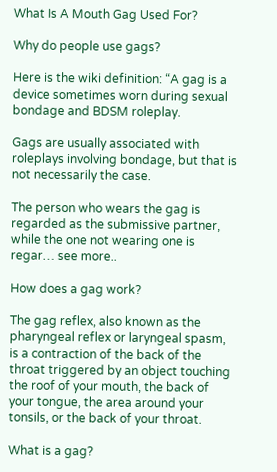What Is A Mouth Gag Used For?

Why do people use gags?

Here is the wiki definition: “A gag is a device sometimes worn during sexual bondage and BDSM roleplay.

Gags are usually associated with roleplays involving bondage, but that is not necessarily the case.

The person who wears the gag is regarded as the submissive partner, while the one not wearing one is regar… see more..

How does a gag work?

The gag reflex, also known as the pharyngeal reflex or laryngeal spasm, is a contraction of the back of the throat triggered by an object touching the roof of your mouth, the back of your tongue, the area around your tonsils, or the back of your throat.

What is a gag?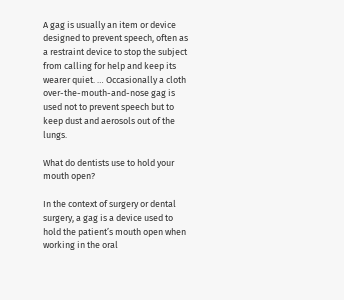A gag is usually an item or device designed to prevent speech, often as a restraint device to stop the subject from calling for help and keep its wearer quiet. … Occasionally a cloth over-the-mouth-and-nose gag is used not to prevent speech but to keep dust and aerosols out of the lungs.

What do dentists use to hold your mouth open?

In the context of surgery or dental surgery, a gag is a device used to hold the patient’s mouth open when working in the oral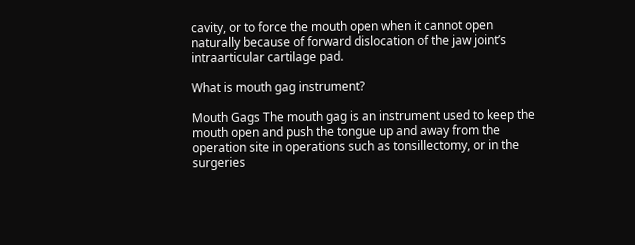cavity, or to force the mouth open when it cannot open naturally because of forward dislocation of the jaw joint’s intraarticular cartilage pad.

What is mouth gag instrument?

Mouth Gags The mouth gag is an instrument used to keep the mouth open and push the tongue up and away from the operation site in operations such as tonsillectomy, or in the surgeries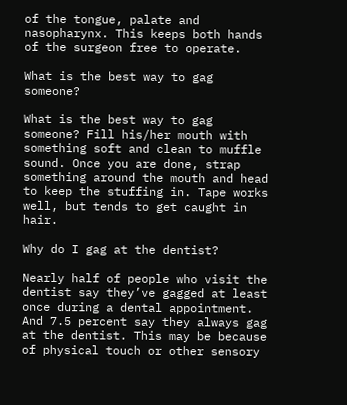of the tongue, palate and nasopharynx. This keeps both hands of the surgeon free to operate.

What is the best way to gag someone?

What is the best way to gag someone? Fill his/her mouth with something soft and clean to muffle sound. Once you are done, strap something around the mouth and head to keep the stuffing in. Tape works well, but tends to get caught in hair.

Why do I gag at the dentist?

Nearly half of people who visit the dentist say they’ve gagged at least once during a dental appointment. And 7.5 percent say they always gag at the dentist. This may be because of physical touch or other sensory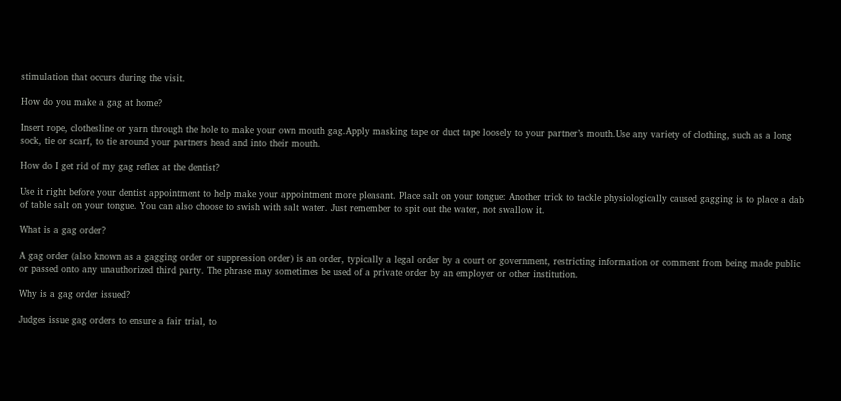stimulation that occurs during the visit.

How do you make a gag at home?

Insert rope, clothesline or yarn through the hole to make your own mouth gag.Apply masking tape or duct tape loosely to your partner’s mouth.Use any variety of clothing, such as a long sock, tie or scarf, to tie around your partners head and into their mouth.

How do I get rid of my gag reflex at the dentist?

Use it right before your dentist appointment to help make your appointment more pleasant. Place salt on your tongue: Another trick to tackle physiologically caused gagging is to place a dab of table salt on your tongue. You can also choose to swish with salt water. Just remember to spit out the water, not swallow it.

What is a gag order?

A gag order (also known as a gagging order or suppression order) is an order, typically a legal order by a court or government, restricting information or comment from being made public or passed onto any unauthorized third party. The phrase may sometimes be used of a private order by an employer or other institution.

Why is a gag order issued?

Judges issue gag orders to ensure a fair trial, to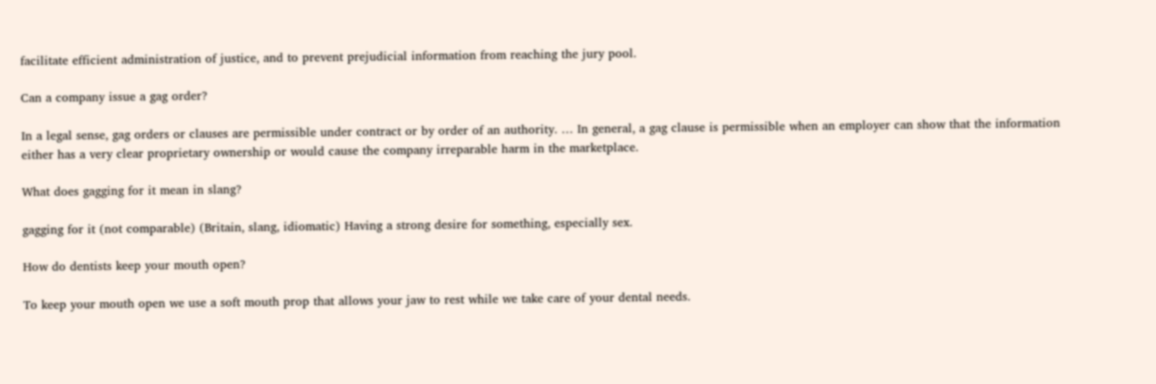facilitate efficient administration of justice, and to prevent prejudicial information from reaching the jury pool.

Can a company issue a gag order?

In a legal sense, gag orders or clauses are permissible under contract or by order of an authority. … In general, a gag clause is permissible when an employer can show that the information either has a very clear proprietary ownership or would cause the company irreparable harm in the marketplace.

What does gagging for it mean in slang?

gagging for it (not comparable) (Britain, slang, idiomatic) Having a strong desire for something, especially sex.

How do dentists keep your mouth open?

To keep your mouth open we use a soft mouth prop that allows your jaw to rest while we take care of your dental needs.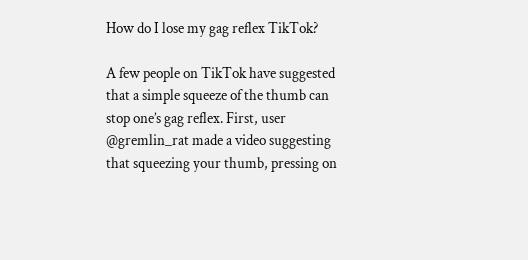How do I lose my gag reflex TikTok?

A few people on TikTok have suggested that a simple squeeze of the thumb can stop one’s gag reflex. First, user @gremlin_rat made a video suggesting that squeezing your thumb, pressing on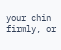your chin firmly, or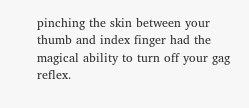pinching the skin between your thumb and index finger had the magical ability to turn off your gag reflex.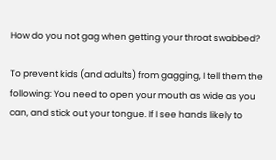How do you not gag when getting your throat swabbed?

To prevent kids (and adults) from gagging, I tell them the following: You need to open your mouth as wide as you can, and stick out your tongue. If I see hands likely to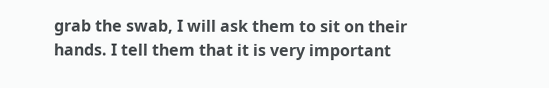grab the swab, I will ask them to sit on their hands. I tell them that it is very important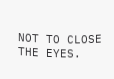NOT TO CLOSE THE EYES.